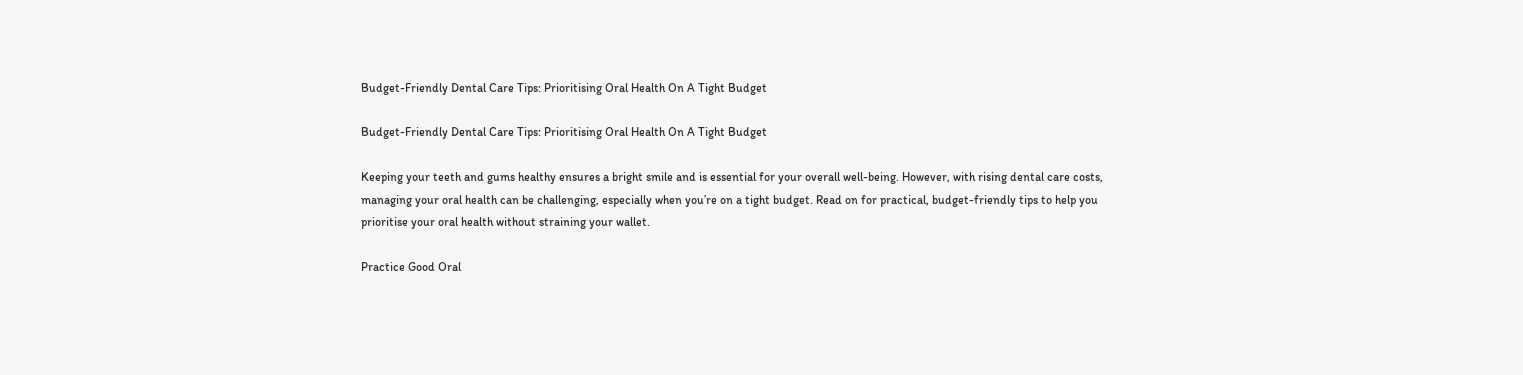Budget-Friendly Dental Care Tips: Prioritising Oral Health On A Tight Budget

Budget-Friendly Dental Care Tips: Prioritising Oral Health On A Tight Budget

Keeping your teeth and gums healthy ensures a bright smile and is essential for your overall well-being. However, with rising dental care costs, managing your oral health can be challenging, especially when you’re on a tight budget. Read on for practical, budget-friendly tips to help you prioritise your oral health without straining your wallet.

Practice Good Oral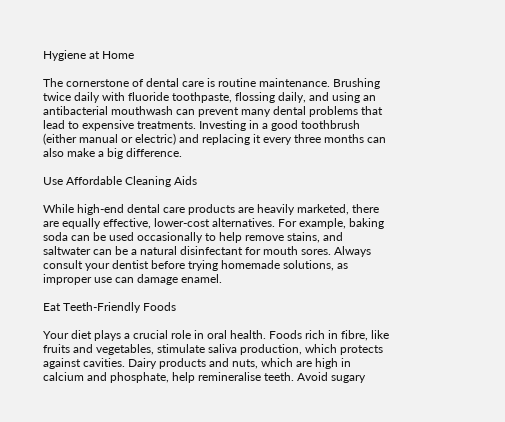Hygiene at Home

The cornerstone of dental care is routine maintenance. Brushing twice daily with fluoride toothpaste, flossing daily, and using an antibacterial mouthwash can prevent many dental problems that lead to expensive treatments. Investing in a good toothbrush (either manual or electric) and replacing it every three months can also make a big difference.

Use Affordable Cleaning Aids

While high-end dental care products are heavily marketed, there are equally effective, lower-cost alternatives. For example, baking soda can be used occasionally to help remove stains, and saltwater can be a natural disinfectant for mouth sores. Always consult your dentist before trying homemade solutions, as improper use can damage enamel.

Eat Teeth-Friendly Foods

Your diet plays a crucial role in oral health. Foods rich in fibre, like fruits and vegetables, stimulate saliva production, which protects against cavities. Dairy products and nuts, which are high in calcium and phosphate, help remineralise teeth. Avoid sugary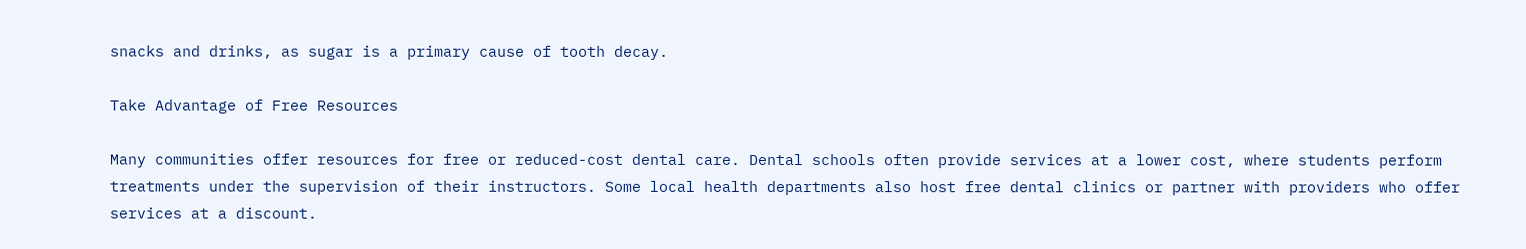snacks and drinks, as sugar is a primary cause of tooth decay.

Take Advantage of Free Resources

Many communities offer resources for free or reduced-cost dental care. Dental schools often provide services at a lower cost, where students perform treatments under the supervision of their instructors. Some local health departments also host free dental clinics or partner with providers who offer services at a discount.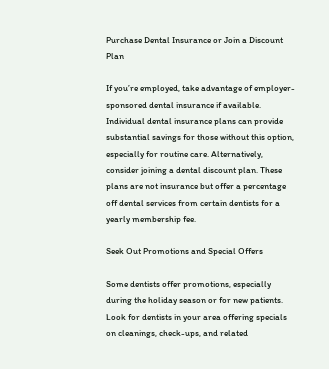Purchase Dental Insurance or Join a Discount Plan

If you’re employed, take advantage of employer-sponsored dental insurance if available. Individual dental insurance plans can provide substantial savings for those without this option, especially for routine care. Alternatively, consider joining a dental discount plan. These plans are not insurance but offer a percentage off dental services from certain dentists for a yearly membership fee.

Seek Out Promotions and Special Offers

Some dentists offer promotions, especially during the holiday season or for new patients. Look for dentists in your area offering specials on cleanings, check-ups, and related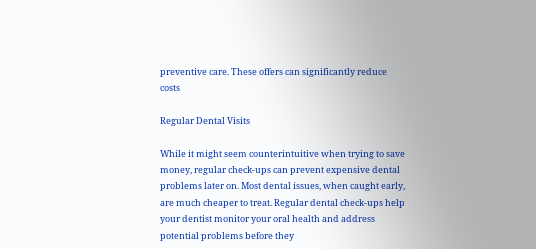preventive care. These offers can significantly reduce costs

Regular Dental Visits

While it might seem counterintuitive when trying to save money, regular check-ups can prevent expensive dental problems later on. Most dental issues, when caught early, are much cheaper to treat. Regular dental check-ups help your dentist monitor your oral health and address potential problems before they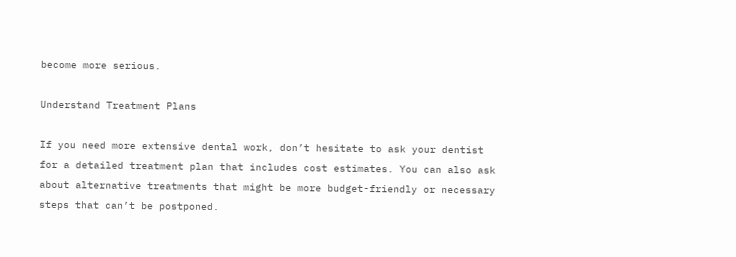become more serious.

Understand Treatment Plans

If you need more extensive dental work, don’t hesitate to ask your dentist for a detailed treatment plan that includes cost estimates. You can also ask about alternative treatments that might be more budget-friendly or necessary steps that can’t be postponed.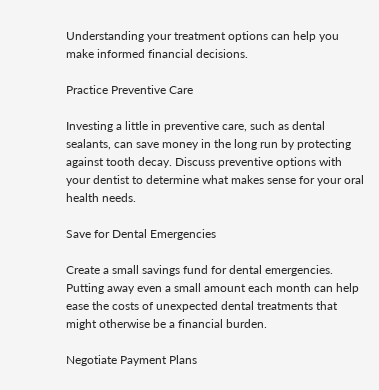Understanding your treatment options can help you make informed financial decisions.

Practice Preventive Care

Investing a little in preventive care, such as dental sealants, can save money in the long run by protecting against tooth decay. Discuss preventive options with your dentist to determine what makes sense for your oral health needs.

Save for Dental Emergencies

Create a small savings fund for dental emergencies. Putting away even a small amount each month can help ease the costs of unexpected dental treatments that might otherwise be a financial burden.

Negotiate Payment Plans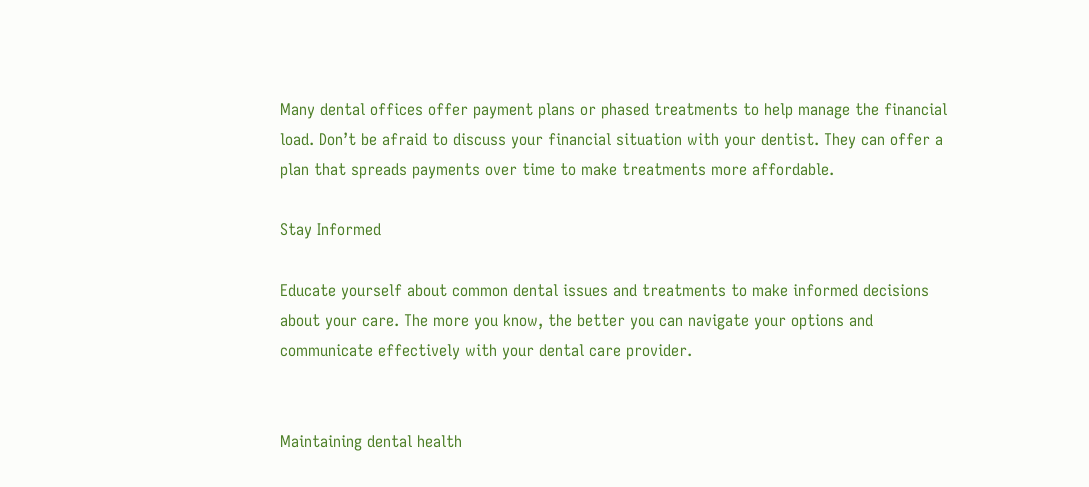Many dental offices offer payment plans or phased treatments to help manage the financial load. Don’t be afraid to discuss your financial situation with your dentist. They can offer a plan that spreads payments over time to make treatments more affordable.

Stay Informed

Educate yourself about common dental issues and treatments to make informed decisions about your care. The more you know, the better you can navigate your options and communicate effectively with your dental care provider.


Maintaining dental health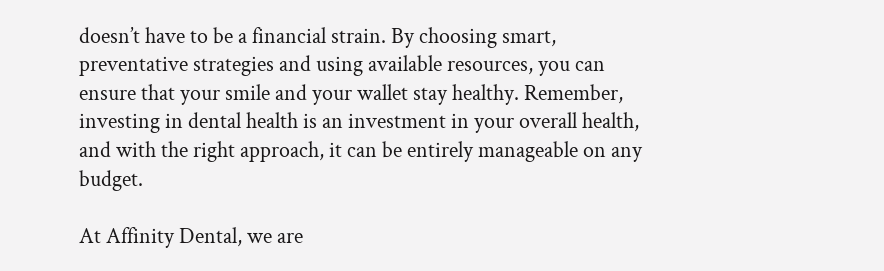doesn’t have to be a financial strain. By choosing smart, preventative strategies and using available resources, you can ensure that your smile and your wallet stay healthy. Remember, investing in dental health is an investment in your overall health, and with the right approach, it can be entirely manageable on any budget.

At Affinity Dental, we are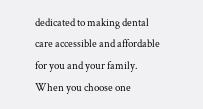dedicated to making dental care accessible and affordable for you and your family. When you choose one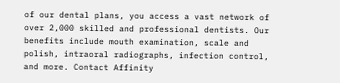of our dental plans, you access a vast network of over 2,000 skilled and professional dentists. Our benefits include mouth examination, scale and polish, intraoral radiographs, infection control, and more. Contact Affinity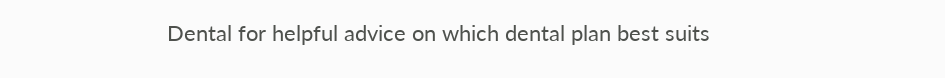Dental for helpful advice on which dental plan best suits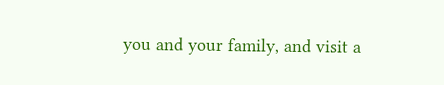you and your family, and visit a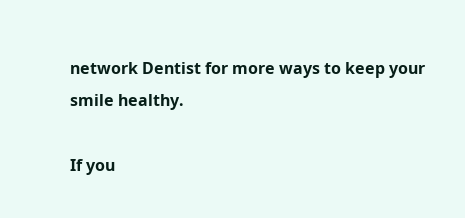network Dentist for more ways to keep your smile healthy.

If you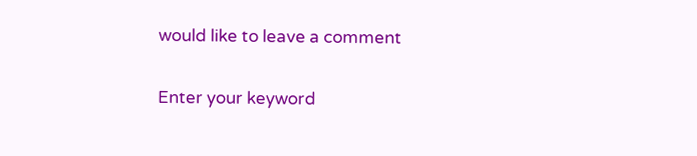would like to leave a comment


Enter your keyword